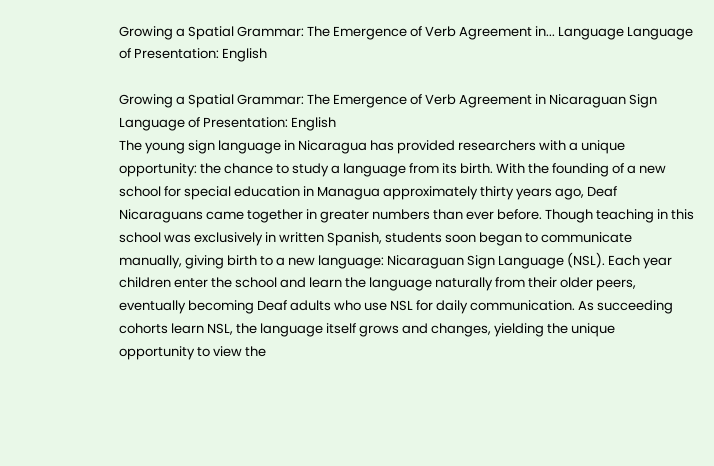Growing a Spatial Grammar: The Emergence of Verb Agreement in... Language Language of Presentation: English

Growing a Spatial Grammar: The Emergence of Verb Agreement in Nicaraguan Sign
Language of Presentation: English
The young sign language in Nicaragua has provided researchers with a unique
opportunity: the chance to study a language from its birth. With the founding of a new
school for special education in Managua approximately thirty years ago, Deaf
Nicaraguans came together in greater numbers than ever before. Though teaching in this
school was exclusively in written Spanish, students soon began to communicate
manually, giving birth to a new language: Nicaraguan Sign Language (NSL). Each year
children enter the school and learn the language naturally from their older peers,
eventually becoming Deaf adults who use NSL for daily communication. As succeeding
cohorts learn NSL, the language itself grows and changes, yielding the unique
opportunity to view the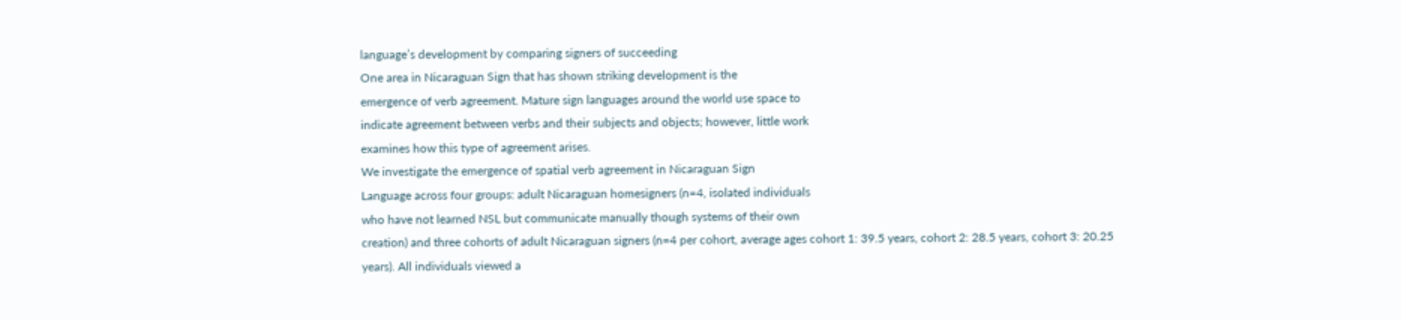language’s development by comparing signers of succeeding
One area in Nicaraguan Sign that has shown striking development is the
emergence of verb agreement. Mature sign languages around the world use space to
indicate agreement between verbs and their subjects and objects; however, little work
examines how this type of agreement arises.
We investigate the emergence of spatial verb agreement in Nicaraguan Sign
Language across four groups: adult Nicaraguan homesigners (n=4, isolated individuals
who have not learned NSL but communicate manually though systems of their own
creation) and three cohorts of adult Nicaraguan signers (n=4 per cohort, average ages cohort 1: 39.5 years, cohort 2: 28.5 years, cohort 3: 20.25 years). All individuals viewed a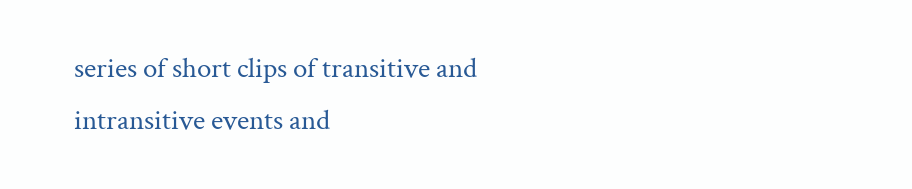series of short clips of transitive and intransitive events and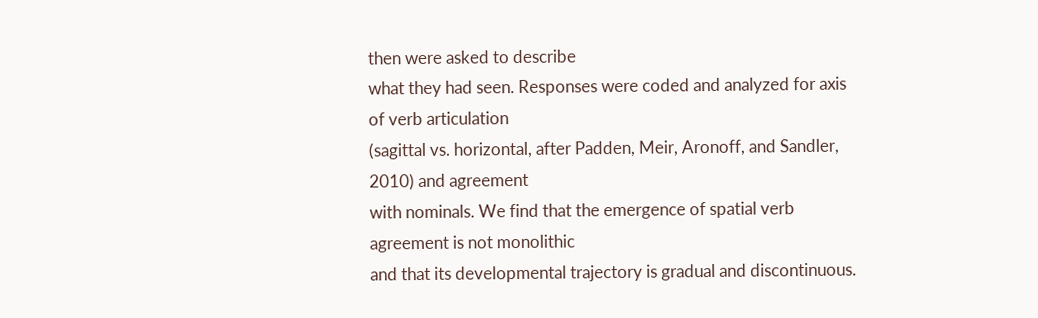then were asked to describe
what they had seen. Responses were coded and analyzed for axis of verb articulation
(sagittal vs. horizontal, after Padden, Meir, Aronoff, and Sandler, 2010) and agreement
with nominals. We find that the emergence of spatial verb agreement is not monolithic
and that its developmental trajectory is gradual and discontinuous.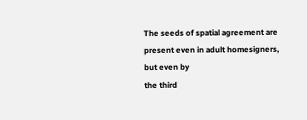The seeds of spatial agreement are present even in adult homesigners, but even by
the third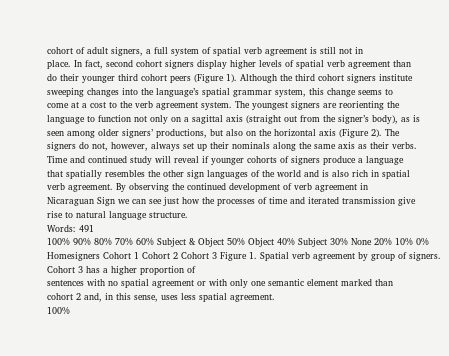cohort of adult signers, a full system of spatial verb agreement is still not in
place. In fact, second cohort signers display higher levels of spatial verb agreement than
do their younger third cohort peers (Figure 1). Although the third cohort signers institute
sweeping changes into the language’s spatial grammar system, this change seems to
come at a cost to the verb agreement system. The youngest signers are reorienting the
language to function not only on a sagittal axis (straight out from the signer’s body), as is
seen among older signers’ productions, but also on the horizontal axis (Figure 2). The
signers do not, however, always set up their nominals along the same axis as their verbs.
Time and continued study will reveal if younger cohorts of signers produce a language
that spatially resembles the other sign languages of the world and is also rich in spatial
verb agreement. By observing the continued development of verb agreement in
Nicaraguan Sign we can see just how the processes of time and iterated transmission give
rise to natural language structure.
Words: 491
100% 90% 80% 70% 60% Subject & Object 50% Object 40% Subject 30% None 20% 10% 0% Homesigners Cohort 1 Cohort 2 Cohort 3 Figure 1. Spatial verb agreement by group of signers. Cohort 3 has a higher proportion of
sentences with no spatial agreement or with only one semantic element marked than
cohort 2 and, in this sense, uses less spatial agreement.
100%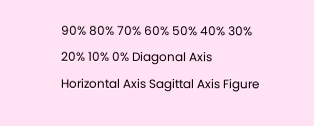90% 80% 70% 60% 50% 40% 30% 20% 10% 0% Diagonal Axis Horizontal Axis Sagittal Axis Figure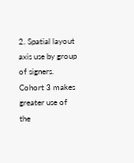2. Spatial layout axis use by group of signers. Cohort 3 makes greater use of the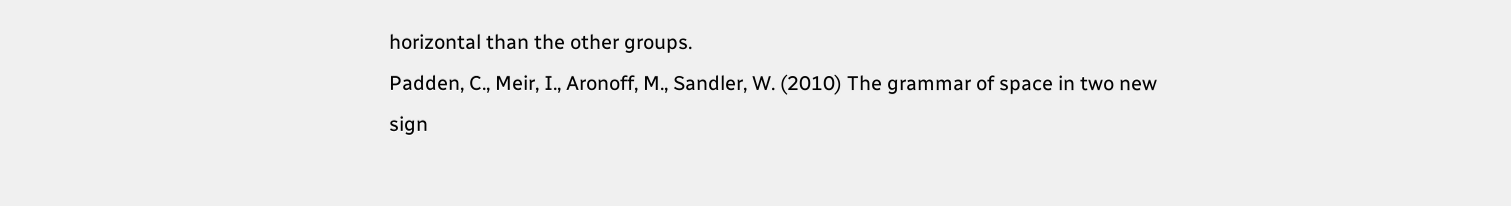horizontal than the other groups.
Padden, C., Meir, I., Aronoff, M., Sandler, W. (2010) The grammar of space in two new
sign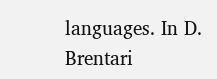languages. In D. Brentari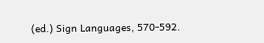(ed.) Sign Languages, 570-592.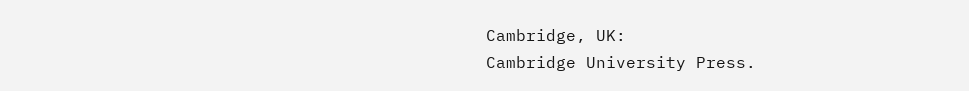Cambridge, UK:
Cambridge University Press.